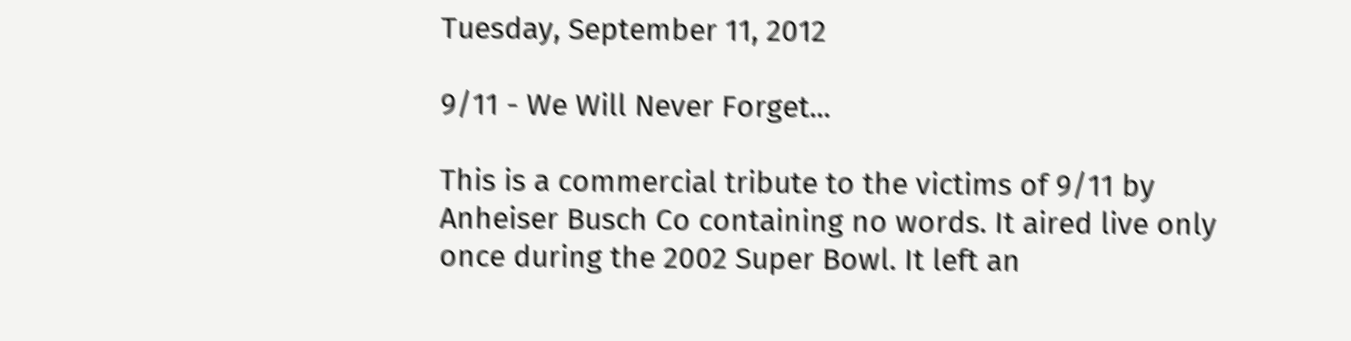Tuesday, September 11, 2012

9/11 - We Will Never Forget...

This is a commercial tribute to the victims of 9/11 by Anheiser Busch Co containing no words. It aired live only once during the 2002 Super Bowl. It left an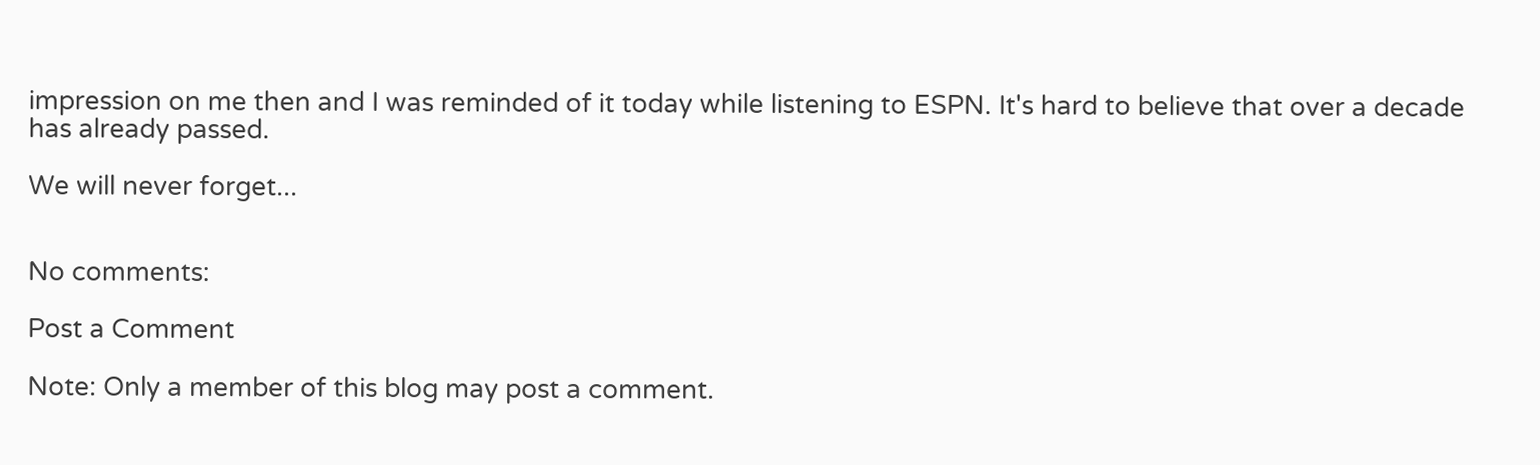impression on me then and I was reminded of it today while listening to ESPN. It's hard to believe that over a decade has already passed.

We will never forget...


No comments:

Post a Comment

Note: Only a member of this blog may post a comment.